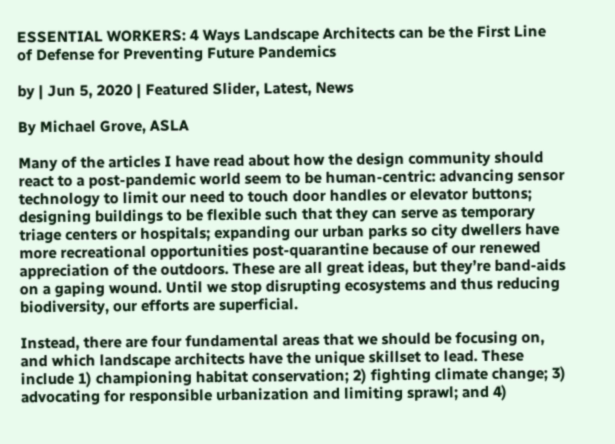ESSENTIAL WORKERS: 4 Ways Landscape Architects can be the First Line of Defense for Preventing Future Pandemics

by | Jun 5, 2020 | Featured Slider, Latest, News

By Michael Grove, ASLA

Many of the articles I have read about how the design community should react to a post-pandemic world seem to be human-centric: advancing sensor technology to limit our need to touch door handles or elevator buttons; designing buildings to be flexible such that they can serve as temporary triage centers or hospitals; expanding our urban parks so city dwellers have more recreational opportunities post-quarantine because of our renewed appreciation of the outdoors. These are all great ideas, but they’re band-aids on a gaping wound. Until we stop disrupting ecosystems and thus reducing biodiversity, our efforts are superficial.

Instead, there are four fundamental areas that we should be focusing on, and which landscape architects have the unique skillset to lead. These include 1) championing habitat conservation; 2) fighting climate change; 3) advocating for responsible urbanization and limiting sprawl; and 4)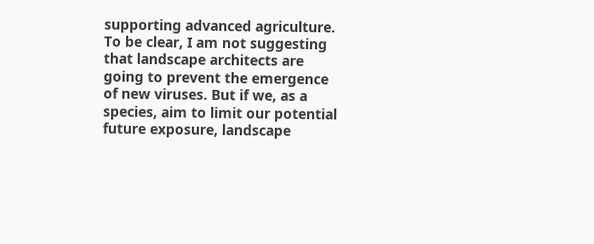supporting advanced agriculture. To be clear, I am not suggesting that landscape architects are going to prevent the emergence of new viruses. But if we, as a species, aim to limit our potential future exposure, landscape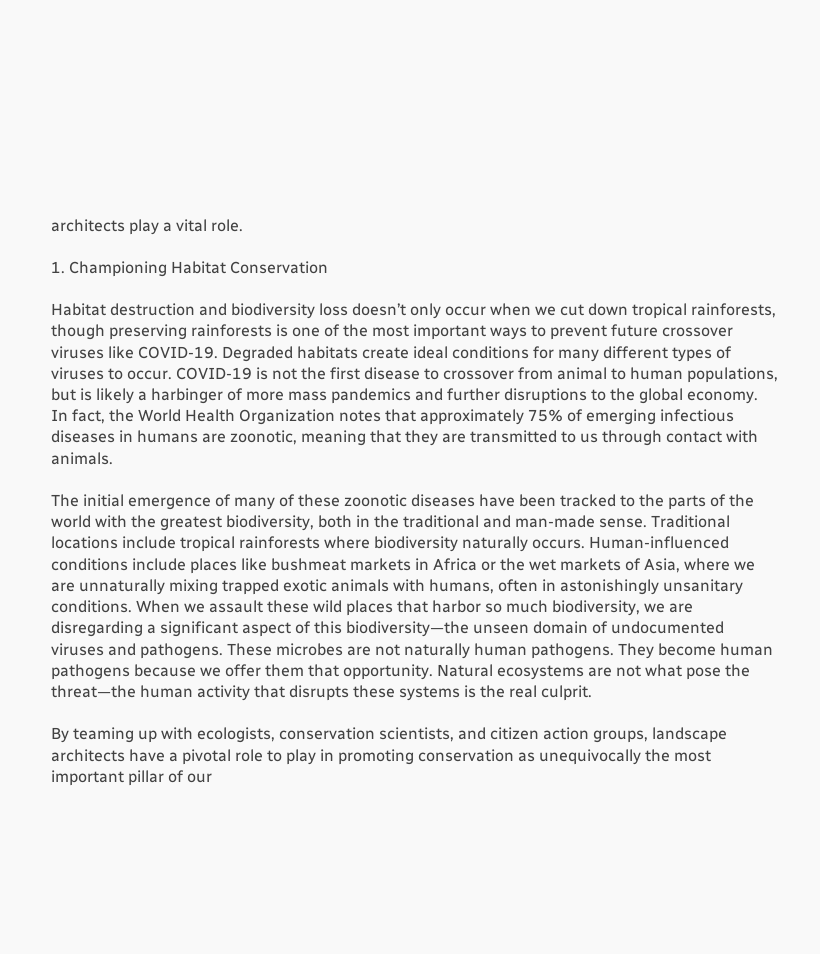architects play a vital role.

1. Championing Habitat Conservation

Habitat destruction and biodiversity loss doesn’t only occur when we cut down tropical rainforests, though preserving rainforests is one of the most important ways to prevent future crossover viruses like COVID-19. Degraded habitats create ideal conditions for many different types of viruses to occur. COVID-19 is not the first disease to crossover from animal to human populations, but is likely a harbinger of more mass pandemics and further disruptions to the global economy. In fact, the World Health Organization notes that approximately 75% of emerging infectious diseases in humans are zoonotic, meaning that they are transmitted to us through contact with animals.

The initial emergence of many of these zoonotic diseases have been tracked to the parts of the world with the greatest biodiversity, both in the traditional and man-made sense. Traditional locations include tropical rainforests where biodiversity naturally occurs. Human-influenced conditions include places like bushmeat markets in Africa or the wet markets of Asia, where we are unnaturally mixing trapped exotic animals with humans, often in astonishingly unsanitary conditions. When we assault these wild places that harbor so much biodiversity, we are disregarding a significant aspect of this biodiversity—the unseen domain of undocumented viruses and pathogens. These microbes are not naturally human pathogens. They become human pathogens because we offer them that opportunity. Natural ecosystems are not what pose the threat—the human activity that disrupts these systems is the real culprit.

By teaming up with ecologists, conservation scientists, and citizen action groups, landscape architects have a pivotal role to play in promoting conservation as unequivocally the most important pillar of our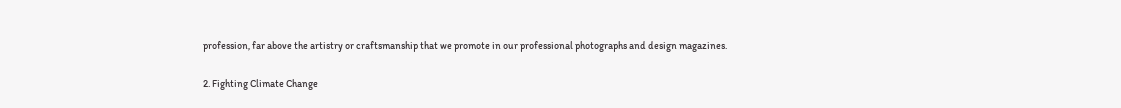profession, far above the artistry or craftsmanship that we promote in our professional photographs and design magazines.

2. Fighting Climate Change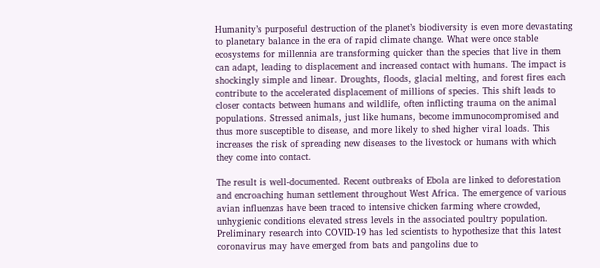Humanity’s purposeful destruction of the planet’s biodiversity is even more devastating to planetary balance in the era of rapid climate change. What were once stable ecosystems for millennia are transforming quicker than the species that live in them can adapt, leading to displacement and increased contact with humans. The impact is shockingly simple and linear. Droughts, floods, glacial melting, and forest fires each contribute to the accelerated displacement of millions of species. This shift leads to closer contacts between humans and wildlife, often inflicting trauma on the animal populations. Stressed animals, just like humans, become immunocompromised and thus more susceptible to disease, and more likely to shed higher viral loads. This increases the risk of spreading new diseases to the livestock or humans with which they come into contact.

The result is well-documented. Recent outbreaks of Ebola are linked to deforestation and encroaching human settlement throughout West Africa. The emergence of various avian influenzas have been traced to intensive chicken farming where crowded, unhygienic conditions elevated stress levels in the associated poultry population. Preliminary research into COVID-19 has led scientists to hypothesize that this latest coronavirus may have emerged from bats and pangolins due to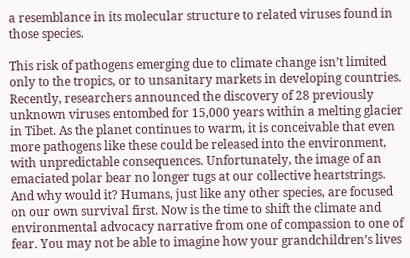a resemblance in its molecular structure to related viruses found in those species.

This risk of pathogens emerging due to climate change isn’t limited only to the tropics, or to unsanitary markets in developing countries. Recently, researchers announced the discovery of 28 previously unknown viruses entombed for 15,000 years within a melting glacier in Tibet. As the planet continues to warm, it is conceivable that even more pathogens like these could be released into the environment, with unpredictable consequences. Unfortunately, the image of an emaciated polar bear no longer tugs at our collective heartstrings. And why would it? Humans, just like any other species, are focused on our own survival first. Now is the time to shift the climate and environmental advocacy narrative from one of compassion to one of fear. You may not be able to imagine how your grandchildren’s lives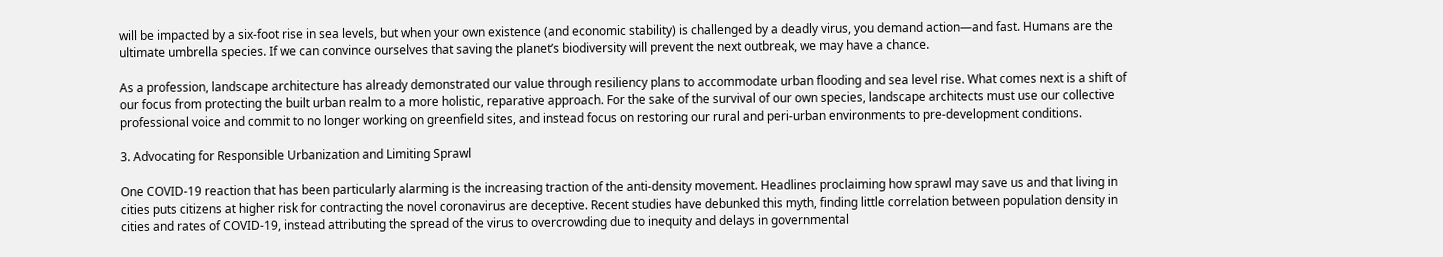will be impacted by a six-foot rise in sea levels, but when your own existence (and economic stability) is challenged by a deadly virus, you demand action—and fast. Humans are the ultimate umbrella species. If we can convince ourselves that saving the planet’s biodiversity will prevent the next outbreak, we may have a chance.

As a profession, landscape architecture has already demonstrated our value through resiliency plans to accommodate urban flooding and sea level rise. What comes next is a shift of our focus from protecting the built urban realm to a more holistic, reparative approach. For the sake of the survival of our own species, landscape architects must use our collective professional voice and commit to no longer working on greenfield sites, and instead focus on restoring our rural and peri-urban environments to pre-development conditions.

3. Advocating for Responsible Urbanization and Limiting Sprawl

One COVID-19 reaction that has been particularly alarming is the increasing traction of the anti-density movement. Headlines proclaiming how sprawl may save us and that living in cities puts citizens at higher risk for contracting the novel coronavirus are deceptive. Recent studies have debunked this myth, finding little correlation between population density in cities and rates of COVID-19, instead attributing the spread of the virus to overcrowding due to inequity and delays in governmental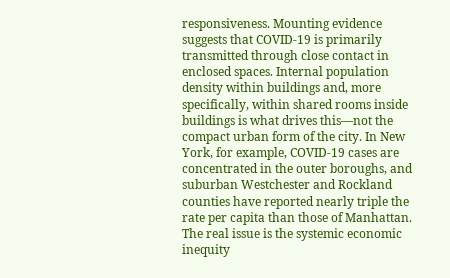responsiveness. Mounting evidence suggests that COVID-19 is primarily transmitted through close contact in enclosed spaces. Internal population density within buildings and, more specifically, within shared rooms inside buildings is what drives this—not the compact urban form of the city. In New York, for example, COVID-19 cases are concentrated in the outer boroughs, and suburban Westchester and Rockland counties have reported nearly triple the rate per capita than those of Manhattan. The real issue is the systemic economic inequity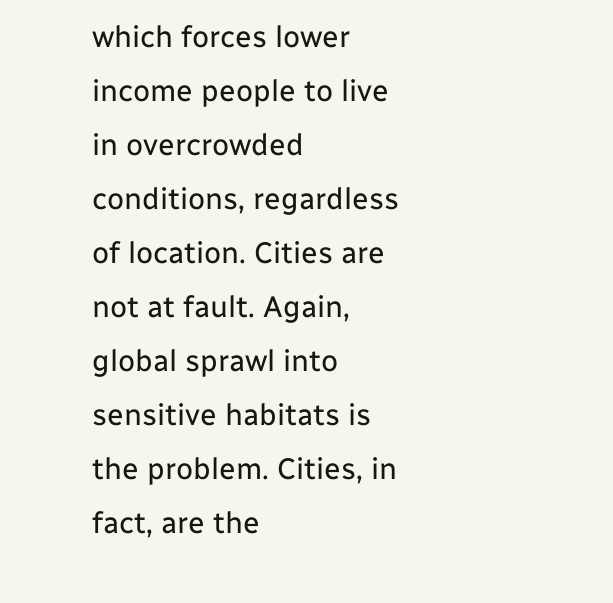which forces lower income people to live in overcrowded conditions, regardless of location. Cities are not at fault. Again, global sprawl into sensitive habitats is the problem. Cities, in fact, are the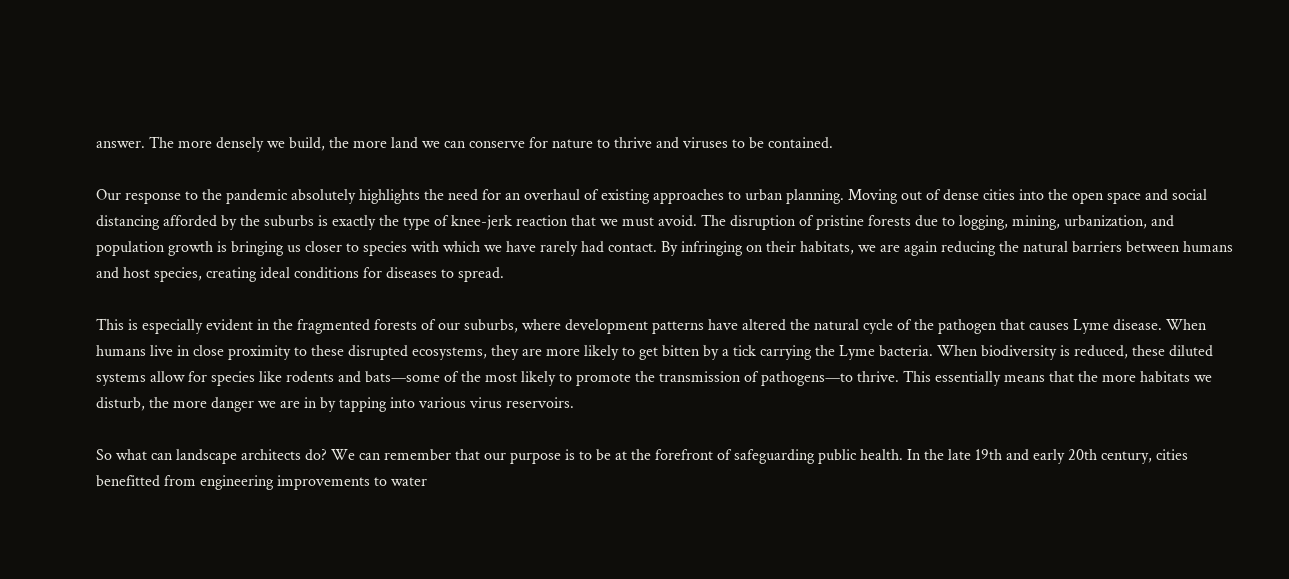answer. The more densely we build, the more land we can conserve for nature to thrive and viruses to be contained.

Our response to the pandemic absolutely highlights the need for an overhaul of existing approaches to urban planning. Moving out of dense cities into the open space and social distancing afforded by the suburbs is exactly the type of knee-jerk reaction that we must avoid. The disruption of pristine forests due to logging, mining, urbanization, and population growth is bringing us closer to species with which we have rarely had contact. By infringing on their habitats, we are again reducing the natural barriers between humans and host species, creating ideal conditions for diseases to spread.

This is especially evident in the fragmented forests of our suburbs, where development patterns have altered the natural cycle of the pathogen that causes Lyme disease. When humans live in close proximity to these disrupted ecosystems, they are more likely to get bitten by a tick carrying the Lyme bacteria. When biodiversity is reduced, these diluted systems allow for species like rodents and bats—some of the most likely to promote the transmission of pathogens—to thrive. This essentially means that the more habitats we disturb, the more danger we are in by tapping into various virus reservoirs.

So what can landscape architects do? We can remember that our purpose is to be at the forefront of safeguarding public health. In the late 19th and early 20th century, cities benefitted from engineering improvements to water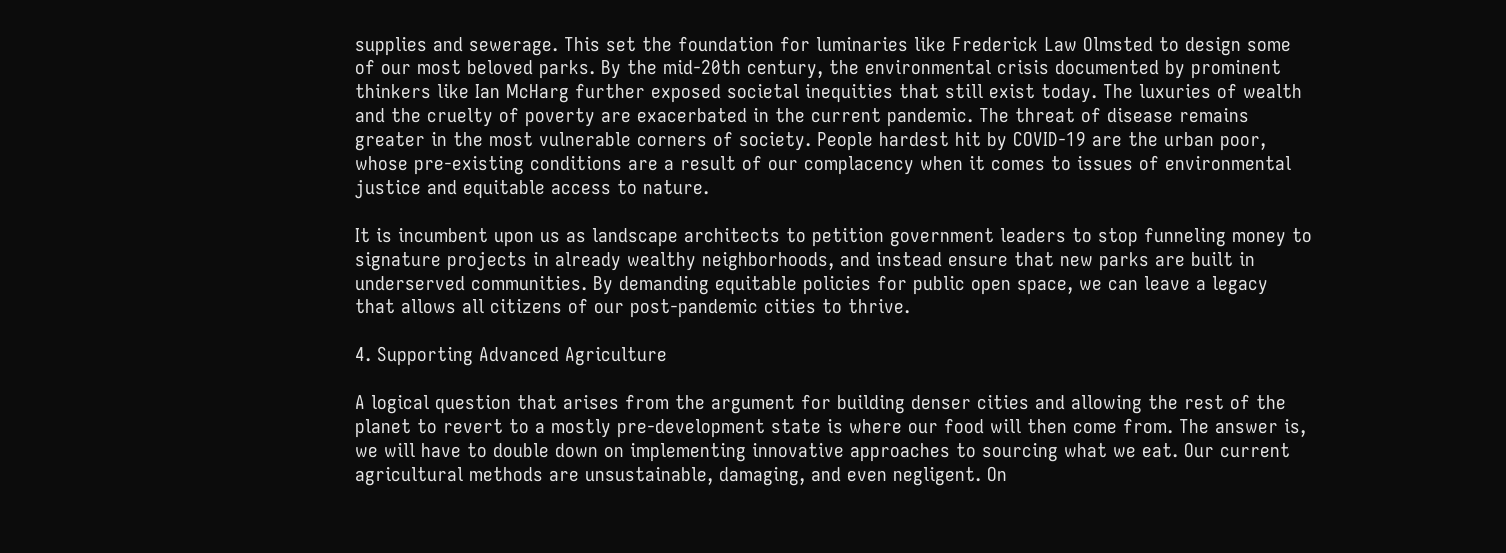supplies and sewerage. This set the foundation for luminaries like Frederick Law Olmsted to design some of our most beloved parks. By the mid-20th century, the environmental crisis documented by prominent thinkers like Ian McHarg further exposed societal inequities that still exist today. The luxuries of wealth and the cruelty of poverty are exacerbated in the current pandemic. The threat of disease remains greater in the most vulnerable corners of society. People hardest hit by COVID-19 are the urban poor, whose pre-existing conditions are a result of our complacency when it comes to issues of environmental justice and equitable access to nature.

It is incumbent upon us as landscape architects to petition government leaders to stop funneling money to signature projects in already wealthy neighborhoods, and instead ensure that new parks are built in underserved communities. By demanding equitable policies for public open space, we can leave a legacy that allows all citizens of our post-pandemic cities to thrive.

4. Supporting Advanced Agriculture

A logical question that arises from the argument for building denser cities and allowing the rest of the planet to revert to a mostly pre-development state is where our food will then come from. The answer is, we will have to double down on implementing innovative approaches to sourcing what we eat. Our current agricultural methods are unsustainable, damaging, and even negligent. On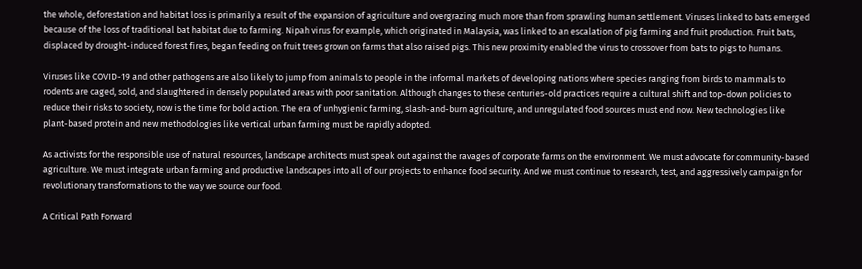the whole, deforestation and habitat loss is primarily a result of the expansion of agriculture and overgrazing much more than from sprawling human settlement. Viruses linked to bats emerged because of the loss of traditional bat habitat due to farming. Nipah virus for example, which originated in Malaysia, was linked to an escalation of pig farming and fruit production. Fruit bats, displaced by drought-induced forest fires, began feeding on fruit trees grown on farms that also raised pigs. This new proximity enabled the virus to crossover from bats to pigs to humans.

Viruses like COVID-19 and other pathogens are also likely to jump from animals to people in the informal markets of developing nations where species ranging from birds to mammals to rodents are caged, sold, and slaughtered in densely populated areas with poor sanitation. Although changes to these centuries-old practices require a cultural shift and top-down policies to reduce their risks to society, now is the time for bold action. The era of unhygienic farming, slash-and-burn agriculture, and unregulated food sources must end now. New technologies like plant-based protein and new methodologies like vertical urban farming must be rapidly adopted.

As activists for the responsible use of natural resources, landscape architects must speak out against the ravages of corporate farms on the environment. We must advocate for community-based agriculture. We must integrate urban farming and productive landscapes into all of our projects to enhance food security. And we must continue to research, test, and aggressively campaign for revolutionary transformations to the way we source our food.

A Critical Path Forward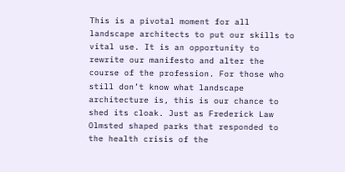This is a pivotal moment for all landscape architects to put our skills to vital use. It is an opportunity to rewrite our manifesto and alter the course of the profession. For those who still don’t know what landscape architecture is, this is our chance to shed its cloak. Just as Frederick Law Olmsted shaped parks that responded to the health crisis of the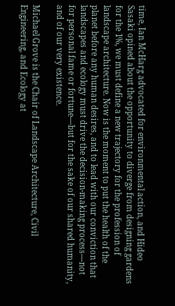time, Ian McHarg advocated for environmental action, and Hideo Sasaki opined about the opportunity to diverge from designing gardens for the 1%, we must define a new trajectory for the profession of landscape architecture. Now is the moment to put the health of the planet before any human desires, and to lead with our conviction that landscapes and ecology must drive the decision-making process—not for personal fame or fortune—but for the sake of our shared humanity, and of our very existence.

Michael Grove is the Chair of Landscape Architecture, Civil Engineering, and Ecology at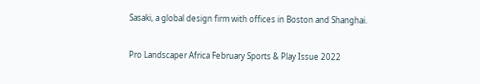Sasaki, a global design firm with offices in Boston and Shanghai.


Pro Landscaper Africa February Sports & Play Issue 2022